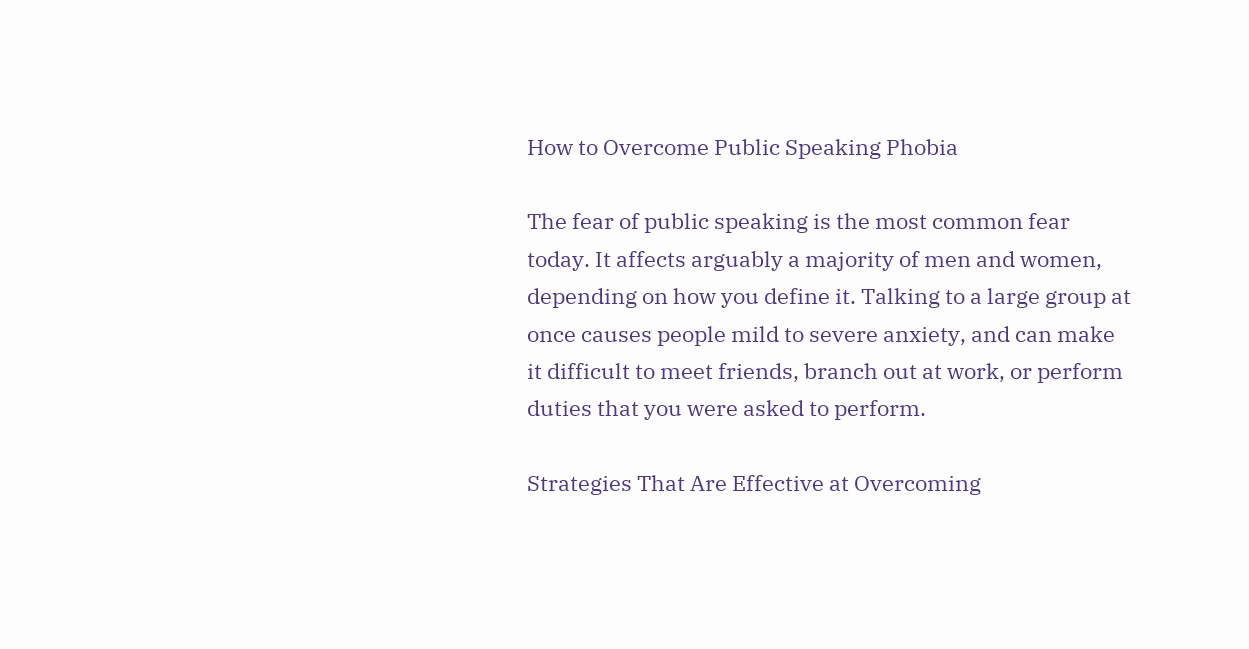How to Overcome Public Speaking Phobia

The fear of public speaking is the most common fear today. It affects arguably a majority of men and women, depending on how you define it. Talking to a large group at once causes people mild to severe anxiety, and can make it difficult to meet friends, branch out at work, or perform duties that you were asked to perform.

Strategies That Are Effective at Overcoming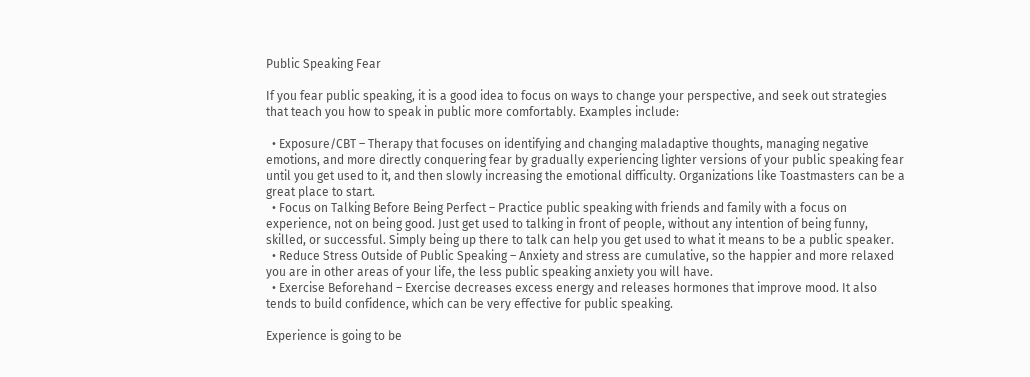Public Speaking Fear

If you fear public speaking, it is a good idea to focus on ways to change your perspective, and seek out strategies that teach you how to speak in public more comfortably. Examples include:

  • Exposure/CBT – Therapy that focuses on identifying and changing maladaptive thoughts, managing negative emotions, and more directly conquering fear by gradually experiencing lighter versions of your public speaking fear until you get used to it, and then slowly increasing the emotional difficulty. Organizations like Toastmasters can be a great place to start.
  • Focus on Talking Before Being Perfect – Practice public speaking with friends and family with a focus on experience, not on being good. Just get used to talking in front of people, without any intention of being funny, skilled, or successful. Simply being up there to talk can help you get used to what it means to be a public speaker.
  • Reduce Stress Outside of Public Speaking – Anxiety and stress are cumulative, so the happier and more relaxed you are in other areas of your life, the less public speaking anxiety you will have.
  • Exercise Beforehand – Exercise decreases excess energy and releases hormones that improve mood. It also tends to build confidence, which can be very effective for public speaking.

Experience is going to be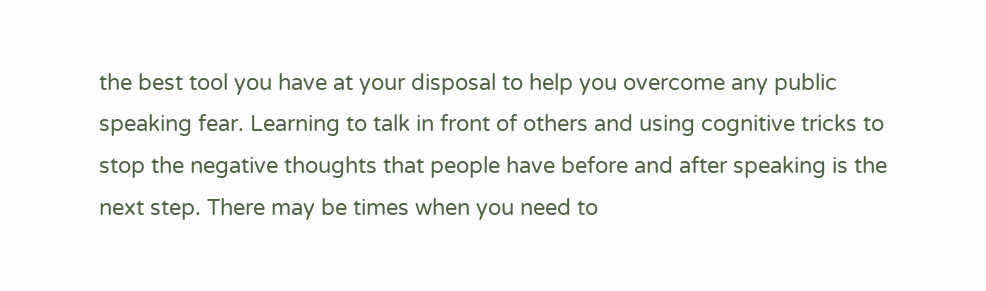the best tool you have at your disposal to help you overcome any public speaking fear. Learning to talk in front of others and using cognitive tricks to stop the negative thoughts that people have before and after speaking is the next step. There may be times when you need to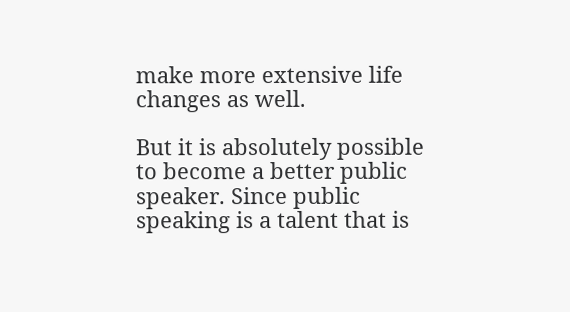make more extensive life changes as well.

But it is absolutely possible to become a better public speaker. Since public speaking is a talent that is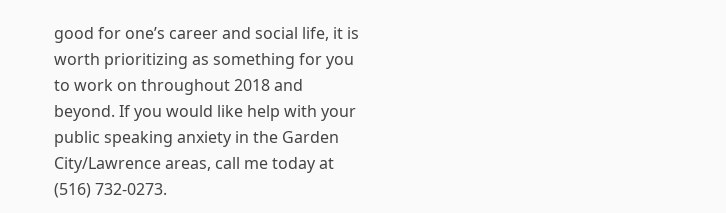good for one’s career and social life, it is worth prioritizing as something for you to work on throughout 2018 and beyond. If you would like help with your public speaking anxiety in the Garden City/Lawrence areas, call me today at (516) 732-0273.